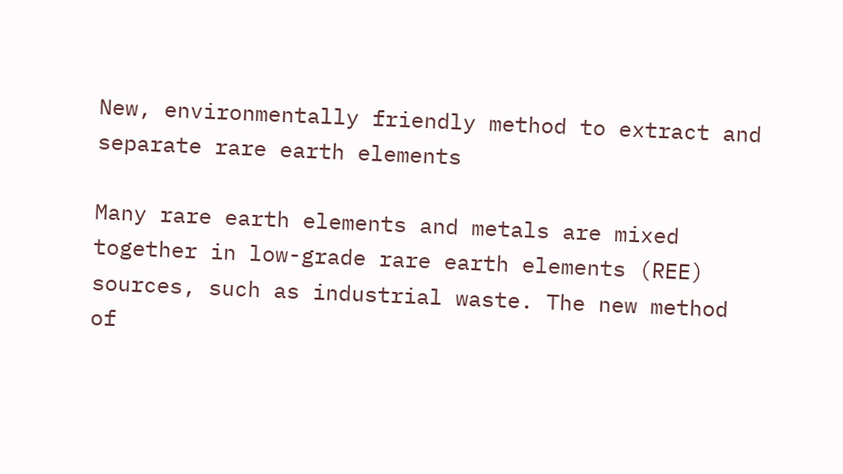New, environmentally friendly method to extract and separate rare earth elements

Many rare earth elements and metals are mixed together in low-grade rare earth elements (REE) sources, such as industrial waste. The new method of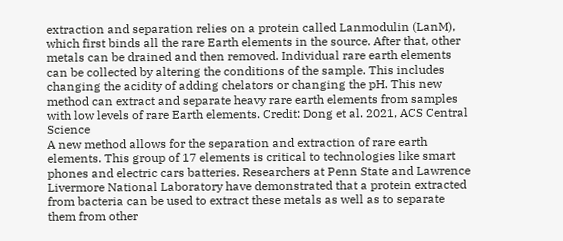extraction and separation relies on a protein called Lanmodulin (LanM), which first binds all the rare Earth elements in the source. After that, other metals can be drained and then removed. Individual rare earth elements can be collected by altering the conditions of the sample. This includes changing the acidity of adding chelators or changing the pH. This new method can extract and separate heavy rare earth elements from samples with low levels of rare Earth elements. Credit: Dong et al. 2021, ACS Central Science
A new method allows for the separation and extraction of rare earth elements. This group of 17 elements is critical to technologies like smart phones and electric cars batteries. Researchers at Penn State and Lawrence Livermore National Laboratory have demonstrated that a protein extracted from bacteria can be used to extract these metals as well as to separate them from other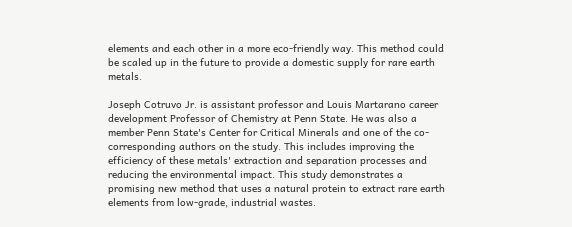elements and each other in a more eco-friendly way. This method could be scaled up in the future to provide a domestic supply for rare earth metals.

Joseph Cotruvo Jr. is assistant professor and Louis Martarano career development Professor of Chemistry at Penn State. He was also a member Penn State's Center for Critical Minerals and one of the co-corresponding authors on the study. This includes improving the efficiency of these metals' extraction and separation processes and reducing the environmental impact. This study demonstrates a promising new method that uses a natural protein to extract rare earth elements from low-grade, industrial wastes.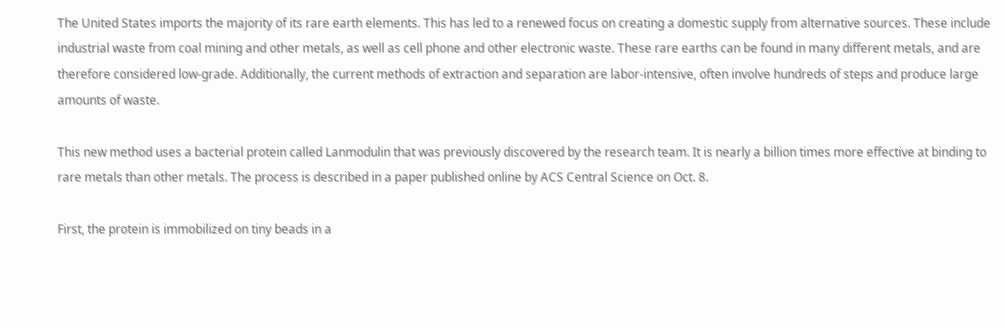The United States imports the majority of its rare earth elements. This has led to a renewed focus on creating a domestic supply from alternative sources. These include industrial waste from coal mining and other metals, as well as cell phone and other electronic waste. These rare earths can be found in many different metals, and are therefore considered low-grade. Additionally, the current methods of extraction and separation are labor-intensive, often involve hundreds of steps and produce large amounts of waste.

This new method uses a bacterial protein called Lanmodulin that was previously discovered by the research team. It is nearly a billion times more effective at binding to rare metals than other metals. The process is described in a paper published online by ACS Central Science on Oct. 8.

First, the protein is immobilized on tiny beads in a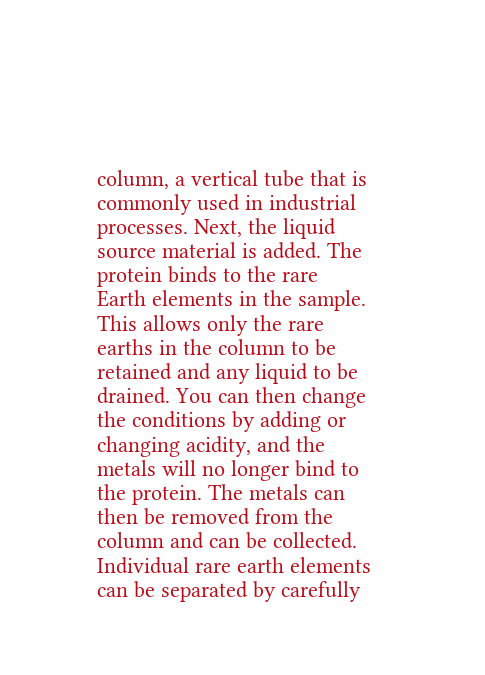column, a vertical tube that is commonly used in industrial processes. Next, the liquid source material is added. The protein binds to the rare Earth elements in the sample. This allows only the rare earths in the column to be retained and any liquid to be drained. You can then change the conditions by adding or changing acidity, and the metals will no longer bind to the protein. The metals can then be removed from the column and can be collected. Individual rare earth elements can be separated by carefully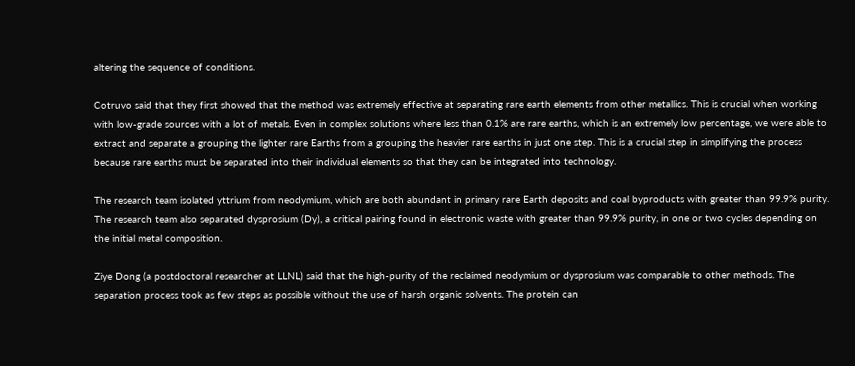altering the sequence of conditions.

Cotruvo said that they first showed that the method was extremely effective at separating rare earth elements from other metallics. This is crucial when working with low-grade sources with a lot of metals. Even in complex solutions where less than 0.1% are rare earths, which is an extremely low percentage, we were able to extract and separate a grouping the lighter rare Earths from a grouping the heavier rare earths in just one step. This is a crucial step in simplifying the process because rare earths must be separated into their individual elements so that they can be integrated into technology.

The research team isolated yttrium from neodymium, which are both abundant in primary rare Earth deposits and coal byproducts with greater than 99.9% purity. The research team also separated dysprosium (Dy), a critical pairing found in electronic waste with greater than 99.9% purity, in one or two cycles depending on the initial metal composition.

Ziye Dong (a postdoctoral researcher at LLNL) said that the high-purity of the reclaimed neodymium or dysprosium was comparable to other methods. The separation process took as few steps as possible without the use of harsh organic solvents. The protein can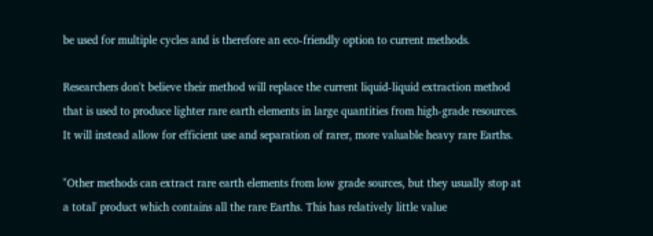be used for multiple cycles and is therefore an eco-friendly option to current methods.

Researchers don't believe their method will replace the current liquid-liquid extraction method that is used to produce lighter rare earth elements in large quantities from high-grade resources. It will instead allow for efficient use and separation of rarer, more valuable heavy rare Earths.

"Other methods can extract rare earth elements from low grade sources, but they usually stop at a total' product which contains all the rare Earths. This has relatively little value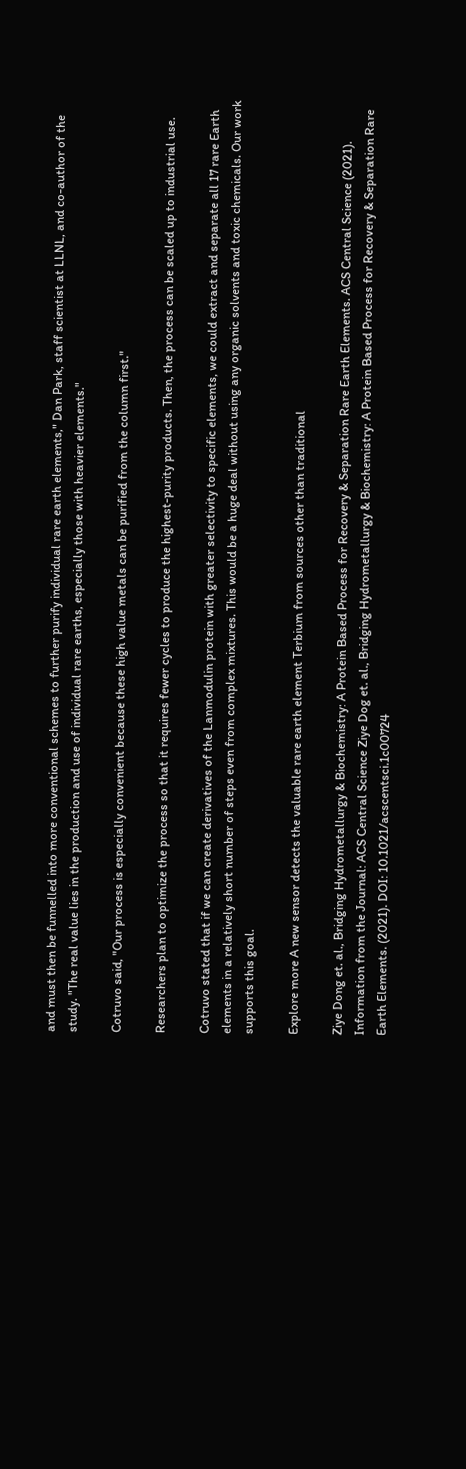and must then be funnelled into more conventional schemes to further purify individual rare earth elements," Dan Park, staff scientist at LLNL, and co-author of the study. "The real value lies in the production and use of individual rare earths, especially those with heavier elements."

Cotruvo said, "Our process is especially convenient because these high value metals can be purified from the column first."

Researchers plan to optimize the process so that it requires fewer cycles to produce the highest-purity products. Then, the process can be scaled up to industrial use.

Cotruvo stated that if we can create derivatives of the Lanmodulin protein with greater selectivity to specific elements, we could extract and separate all 17 rare Earth elements in a relatively short number of steps even from complex mixtures. This would be a huge deal without using any organic solvents and toxic chemicals. Our work supports this goal.

Explore more A new sensor detects the valuable rare earth element Terbium from sources other than traditional

Ziye Dong et. al., Bridging Hydrometallurgy & Biochemistry: A Protein Based Process for Recovery & Separation Rare Earth Elements. ACS Central Science (2021). Information from the Journal: ACS Central Science Ziye Dog et. al., Bridging Hydrometallurgy & Biochemistry: A Protein Based Process for Recovery & Separation Rare Earth Elements. (2021). DOI: 10.1021/acscentsci.1c00724